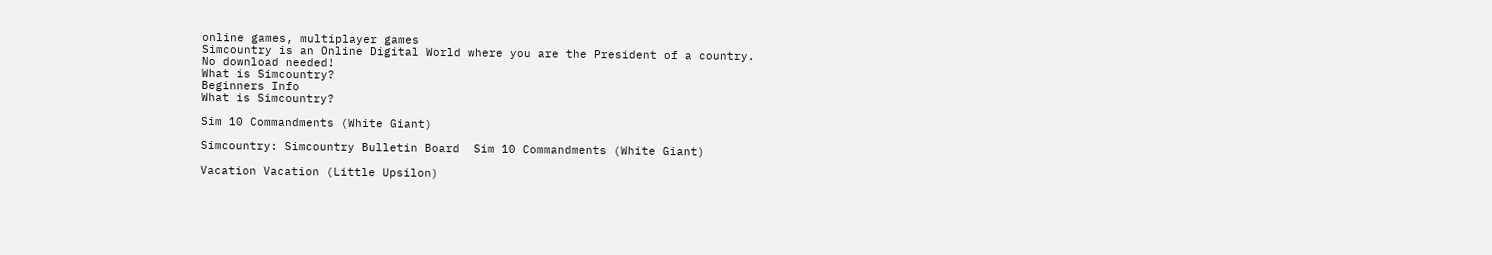online games, multiplayer games
Simcountry is an Online Digital World where you are the President of a country.
No download needed!
What is Simcountry?
Beginners Info
What is Simcountry?

Sim 10 Commandments (White Giant)

Simcountry: Simcountry Bulletin Board  Sim 10 Commandments (White Giant)

Vacation Vacation (Little Upsilon)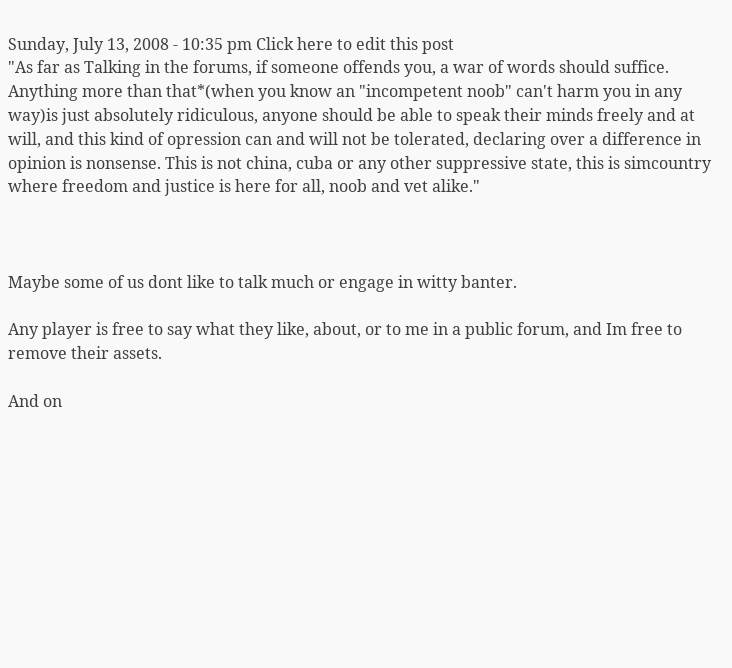Sunday, July 13, 2008 - 10:35 pm Click here to edit this post
"As far as Talking in the forums, if someone offends you, a war of words should suffice. Anything more than that*(when you know an "incompetent noob" can't harm you in any way)is just absolutely ridiculous, anyone should be able to speak their minds freely and at will, and this kind of opression can and will not be tolerated, declaring over a difference in opinion is nonsense. This is not china, cuba or any other suppressive state, this is simcountry where freedom and justice is here for all, noob and vet alike."



Maybe some of us dont like to talk much or engage in witty banter.

Any player is free to say what they like, about, or to me in a public forum, and Im free to remove their assets.

And on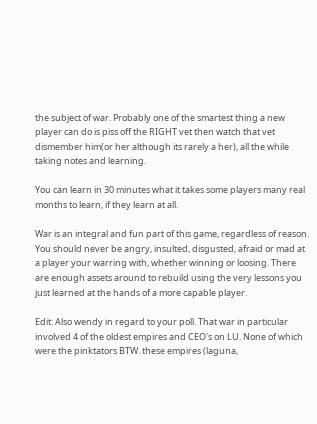the subject of war. Probably one of the smartest thing a new player can do is piss off the RIGHT vet then watch that vet dismember him(or her although its rarely a her), all the while taking notes and learning.

You can learn in 30 minutes what it takes some players many real months to learn, if they learn at all.

War is an integral and fun part of this game, regardless of reason. You should never be angry, insulted, disgusted, afraid or mad at a player your warring with, whether winning or loosing. There are enough assets around to rebuild using the very lessons you just learned at the hands of a more capable player.

Edit: Also wendy in regard to your poll. That war in particular involved 4 of the oldest empires and CEO's on LU. None of which were the pinktators BTW. these empires (laguna,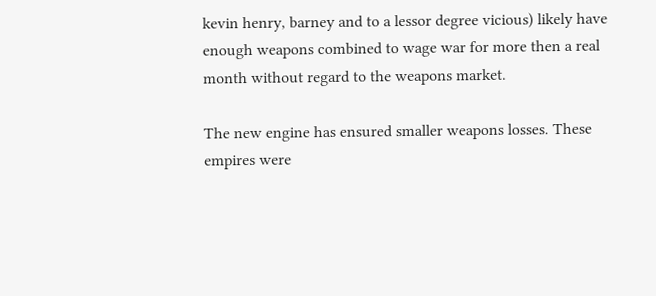kevin henry, barney and to a lessor degree vicious) likely have enough weapons combined to wage war for more then a real month without regard to the weapons market.

The new engine has ensured smaller weapons losses. These empires were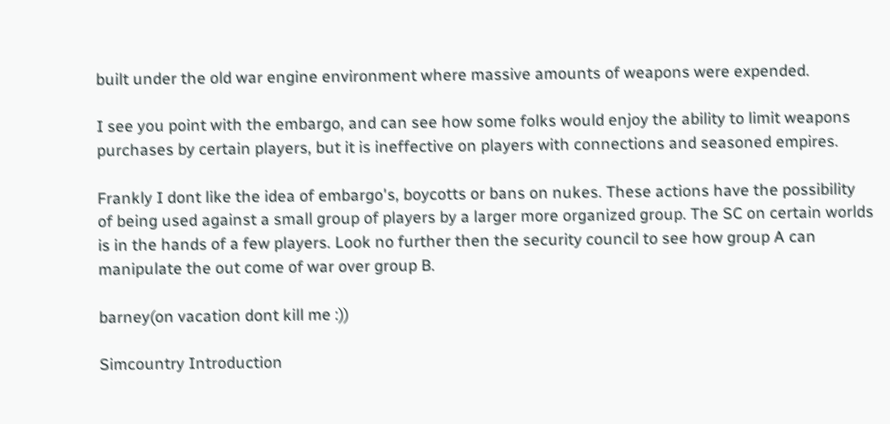built under the old war engine environment where massive amounts of weapons were expended.

I see you point with the embargo, and can see how some folks would enjoy the ability to limit weapons purchases by certain players, but it is ineffective on players with connections and seasoned empires.

Frankly I dont like the idea of embargo's, boycotts or bans on nukes. These actions have the possibility of being used against a small group of players by a larger more organized group. The SC on certain worlds is in the hands of a few players. Look no further then the security council to see how group A can manipulate the out come of war over group B.

barney(on vacation dont kill me :))

Simcountry Introduction